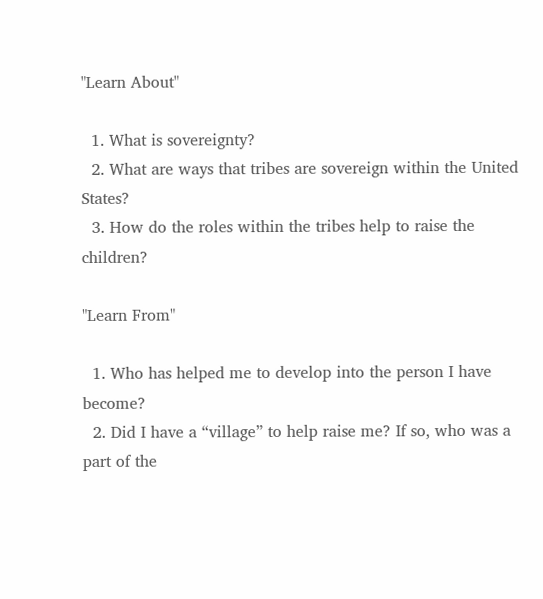"Learn About"

  1. What is sovereignty?
  2. What are ways that tribes are sovereign within the United States?
  3. How do the roles within the tribes help to raise the children?

"Learn From"

  1. Who has helped me to develop into the person I have become?
  2. Did I have a “village” to help raise me? If so, who was a part of the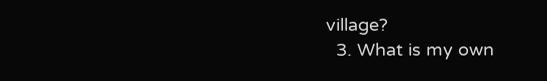village?
  3. What is my own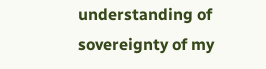understanding of sovereignty of my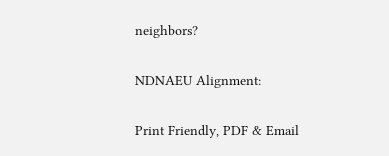neighbors?

NDNAEU Alignment:

Print Friendly, PDF & Email